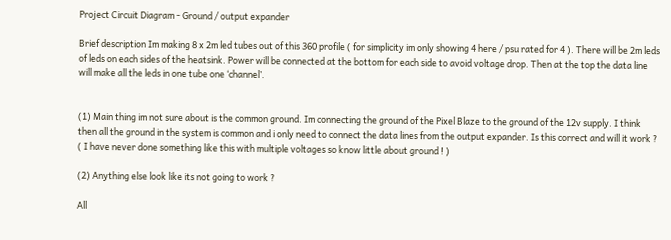Project Circuit Diagram - Ground / output expander

Brief description Im making 8 x 2m led tubes out of this 360 profile ( for simplicity im only showing 4 here / psu rated for 4 ). There will be 2m leds of leds on each sides of the heatsink. Power will be connected at the bottom for each side to avoid voltage drop. Then at the top the data line will make all the leds in one tube one ‘channel’.


(1) Main thing im not sure about is the common ground. Im connecting the ground of the Pixel Blaze to the ground of the 12v supply. I think then all the ground in the system is common and i only need to connect the data lines from the output expander. Is this correct and will it work ? ( I have never done something like this with multiple voltages so know little about ground ! )

(2) Anything else look like its not going to work ?

All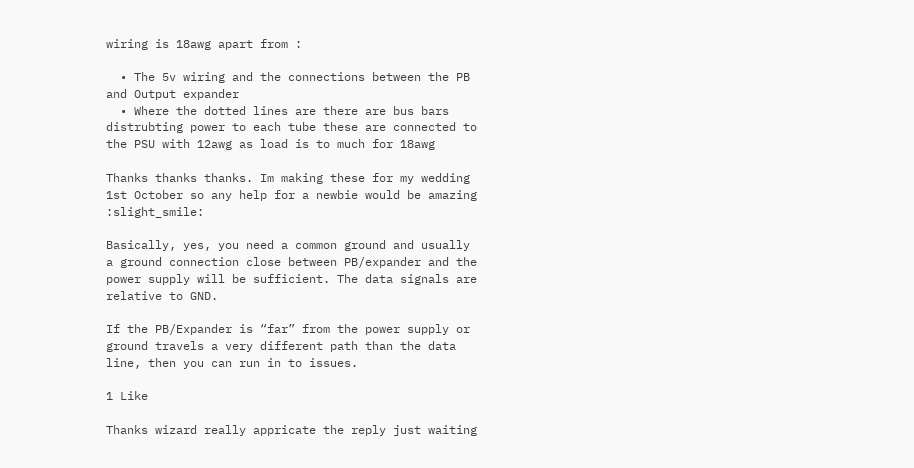wiring is 18awg apart from :

  • The 5v wiring and the connections between the PB and Output expander
  • Where the dotted lines are there are bus bars distrubting power to each tube these are connected to the PSU with 12awg as load is to much for 18awg

Thanks thanks thanks. Im making these for my wedding 1st October so any help for a newbie would be amazing :slight_smile:

Basically, yes, you need a common ground and usually a ground connection close between PB/expander and the power supply will be sufficient. The data signals are relative to GND.

If the PB/Expander is “far” from the power supply or ground travels a very different path than the data line, then you can run in to issues.

1 Like

Thanks wizard really appricate the reply just waiting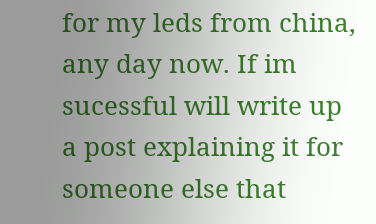for my leds from china, any day now. If im sucessful will write up a post explaining it for someone else that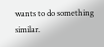wants to do something similar.